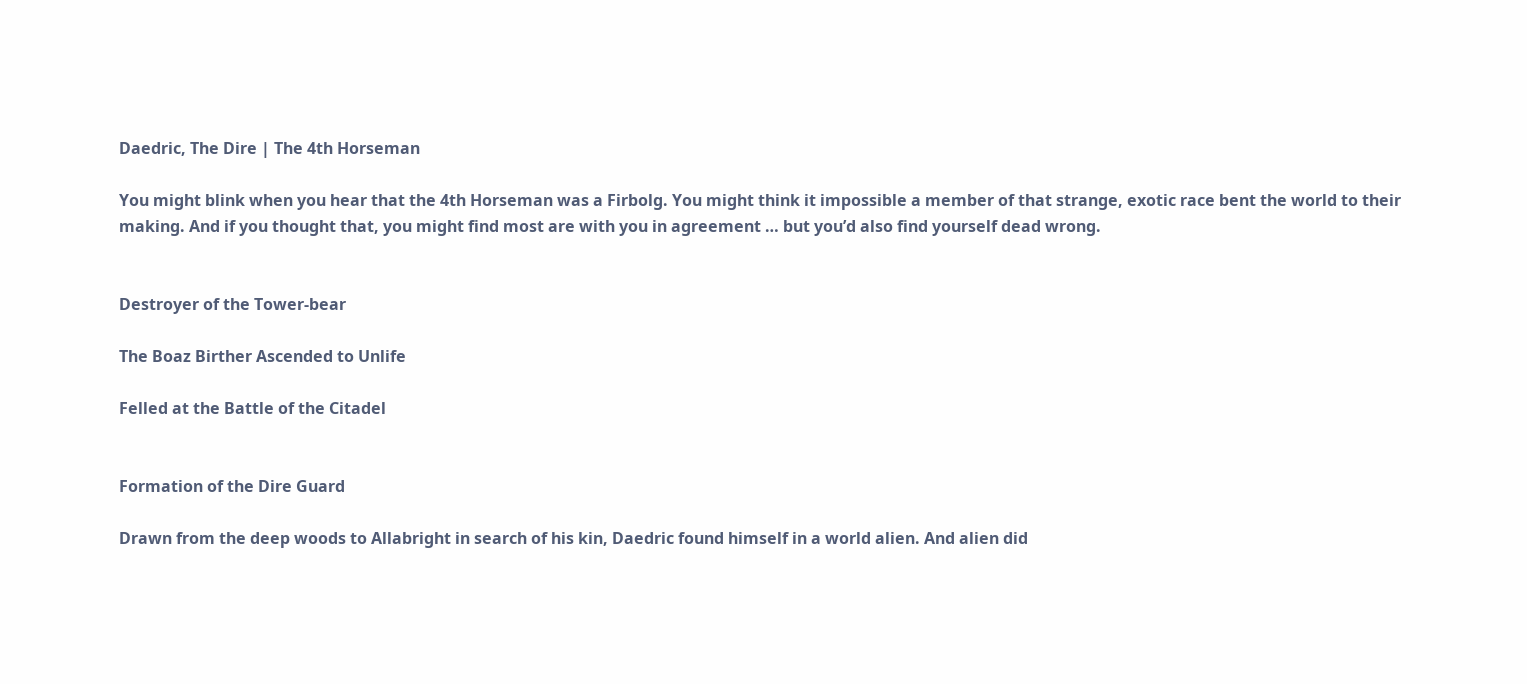Daedric, The Dire | The 4th Horseman

You might blink when you hear that the 4th Horseman was a Firbolg. You might think it impossible a member of that strange, exotic race bent the world to their making. And if you thought that, you might find most are with you in agreement … but you’d also find yourself dead wrong.


Destroyer of the Tower-bear

The Boaz Birther Ascended to Unlife

Felled at the Battle of the Citadel


Formation of the Dire Guard

Drawn from the deep woods to Allabright in search of his kin, Daedric found himself in a world alien. And alien did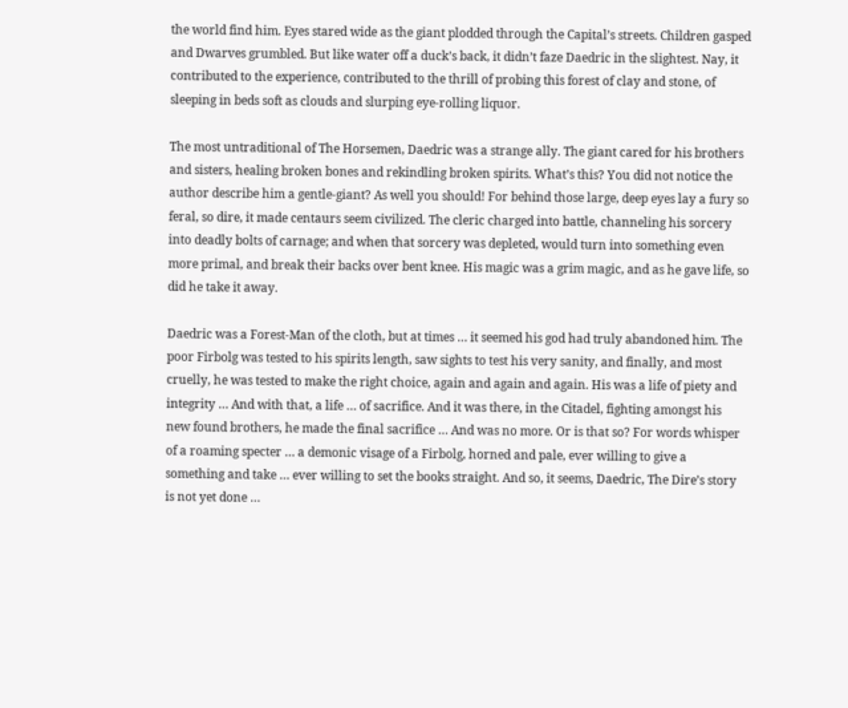the world find him. Eyes stared wide as the giant plodded through the Capital’s streets. Children gasped and Dwarves grumbled. But like water off a duck’s back, it didn’t faze Daedric in the slightest. Nay, it contributed to the experience, contributed to the thrill of probing this forest of clay and stone, of sleeping in beds soft as clouds and slurping eye-rolling liquor.

The most untraditional of The Horsemen, Daedric was a strange ally. The giant cared for his brothers and sisters, healing broken bones and rekindling broken spirits. What’s this? You did not notice the author describe him a gentle-giant? As well you should! For behind those large, deep eyes lay a fury so feral, so dire, it made centaurs seem civilized. The cleric charged into battle, channeling his sorcery into deadly bolts of carnage; and when that sorcery was depleted, would turn into something even more primal, and break their backs over bent knee. His magic was a grim magic, and as he gave life, so did he take it away.

Daedric was a Forest-Man of the cloth, but at times … it seemed his god had truly abandoned him. The poor Firbolg was tested to his spirits length, saw sights to test his very sanity, and finally, and most cruelly, he was tested to make the right choice, again and again and again. His was a life of piety and integrity … And with that, a life … of sacrifice. And it was there, in the Citadel, fighting amongst his new found brothers, he made the final sacrifice … And was no more. Or is that so? For words whisper of a roaming specter … a demonic visage of a Firbolg, horned and pale, ever willing to give a something and take … ever willing to set the books straight. And so, it seems, Daedric, The Dire’s story is not yet done …